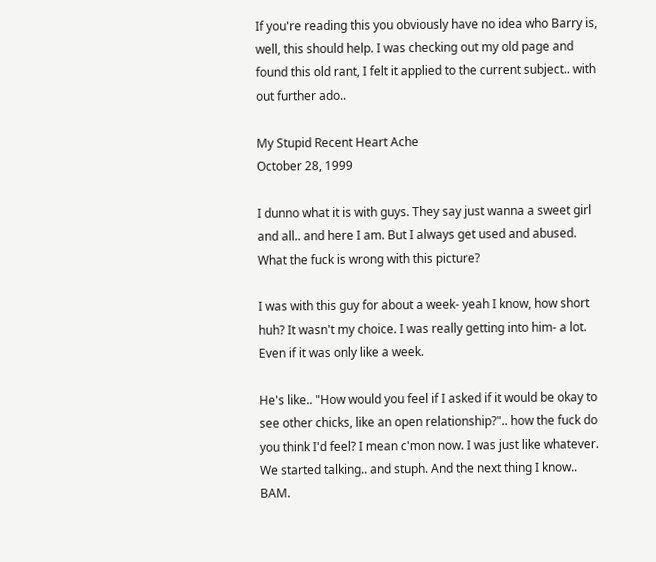If you're reading this you obviously have no idea who Barry is, well, this should help. I was checking out my old page and found this old rant, I felt it applied to the current subject.. with out further ado..

My Stupid Recent Heart Ache
October 28, 1999

I dunno what it is with guys. They say just wanna a sweet girl and all.. and here I am. But I always get used and abused. What the fuck is wrong with this picture?

I was with this guy for about a week- yeah I know, how short huh? It wasn't my choice. I was really getting into him- a lot. Even if it was only like a week.

He's like.. "How would you feel if I asked if it would be okay to see other chicks, like an open relationship?".. how the fuck do you think I'd feel? I mean c'mon now. I was just like whatever. We started talking.. and stuph. And the next thing I know.. BAM.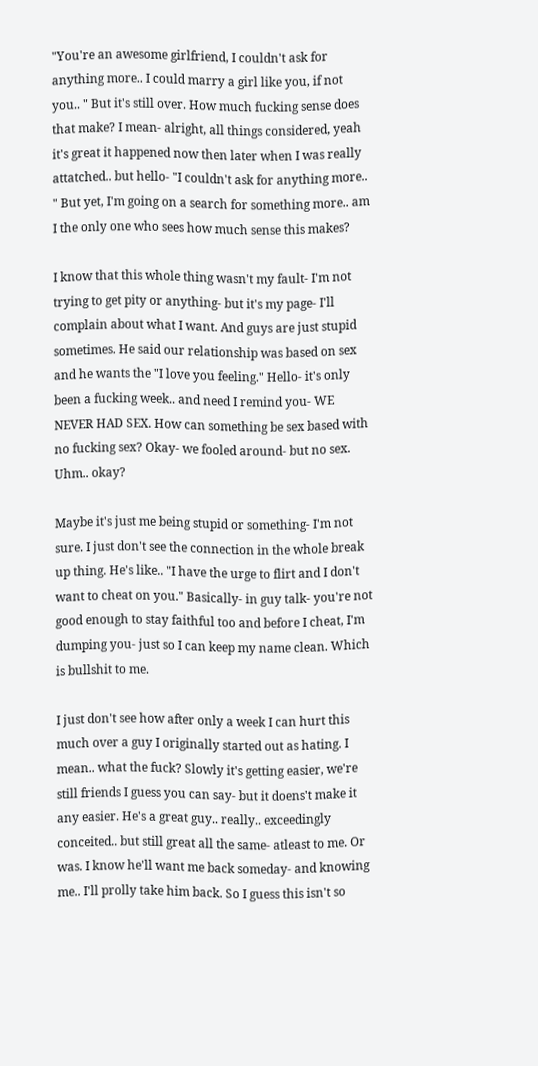"You're an awesome girlfriend, I couldn't ask for anything more.. I could marry a girl like you, if not you.. " But it's still over. How much fucking sense does that make? I mean- alright, all things considered, yeah it's great it happened now then later when I was really attatched.. but hello- "I couldn't ask for anything more.. " But yet, I'm going on a search for something more.. am I the only one who sees how much sense this makes?

I know that this whole thing wasn't my fault- I'm not trying to get pity or anything- but it's my page- I'll complain about what I want. And guys are just stupid sometimes. He said our relationship was based on sex and he wants the "I love you feeling." Hello- it's only been a fucking week.. and need I remind you- WE NEVER HAD SEX. How can something be sex based with no fucking sex? Okay- we fooled around- but no sex. Uhm.. okay?

Maybe it's just me being stupid or something- I'm not sure. I just don't see the connection in the whole break up thing. He's like.. "I have the urge to flirt and I don't want to cheat on you." Basically- in guy talk- you're not good enough to stay faithful too and before I cheat, I'm dumping you- just so I can keep my name clean. Which is bullshit to me.

I just don't see how after only a week I can hurt this much over a guy I originally started out as hating. I mean.. what the fuck? Slowly it's getting easier, we're still friends I guess you can say- but it doens't make it any easier. He's a great guy.. really.. exceedingly conceited.. but still great all the same- atleast to me. Or was. I know he'll want me back someday- and knowing me.. I'll prolly take him back. So I guess this isn't so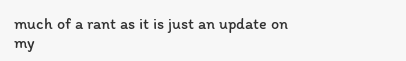much of a rant as it is just an update on my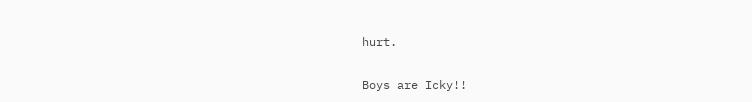hurt.

Boys are Icky!!